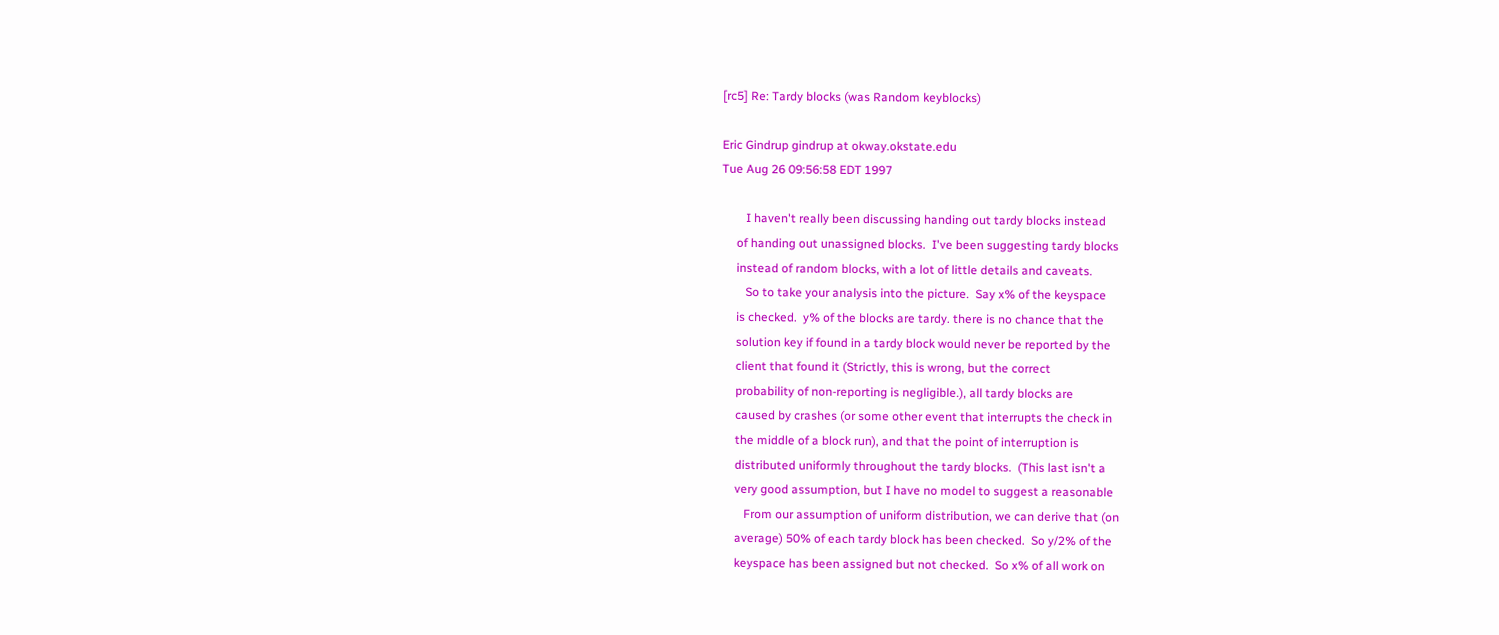[rc5] Re: Tardy blocks (was Random keyblocks)

Eric Gindrup gindrup at okway.okstate.edu
Tue Aug 26 09:56:58 EDT 1997

        I haven't really been discussing handing out tardy blocks instead
     of handing out unassigned blocks.  I've been suggesting tardy blocks
     instead of random blocks, with a lot of little details and caveats.
        So to take your analysis into the picture.  Say x% of the keyspace
     is checked.  y% of the blocks are tardy. there is no chance that the
     solution key if found in a tardy block would never be reported by the
     client that found it (Strictly, this is wrong, but the correct
     probability of non-reporting is negligible.), all tardy blocks are
     caused by crashes (or some other event that interrupts the check in
     the middle of a block run), and that the point of interruption is
     distributed uniformly throughout the tardy blocks.  (This last isn't a
     very good assumption, but I have no model to suggest a reasonable
        From our assumption of uniform distribution, we can derive that (on
     average) 50% of each tardy block has been checked.  So y/2% of the
     keyspace has been assigned but not checked.  So x% of all work on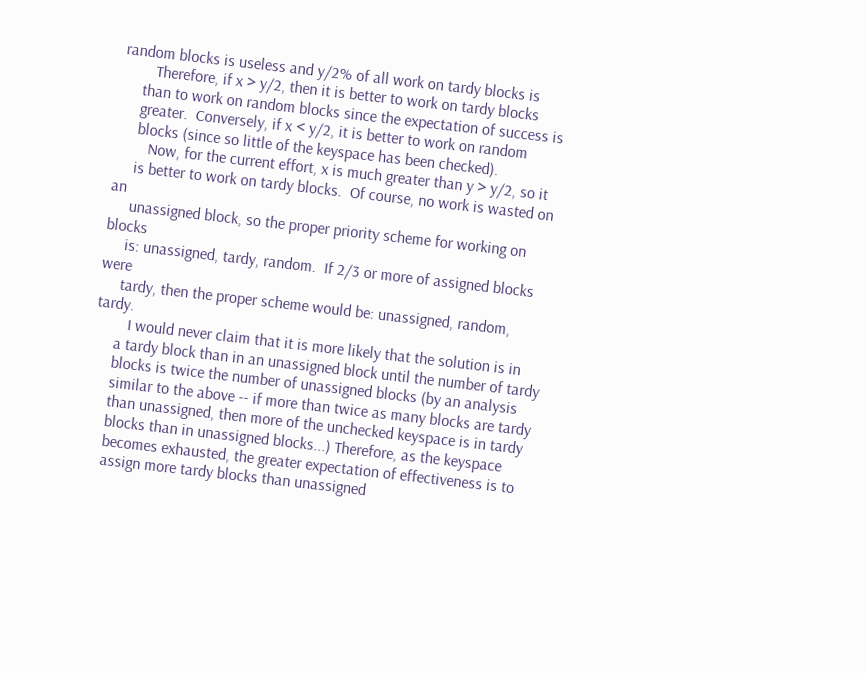random blocks is useless and y/2% of all work on tardy blocks is
        Therefore, if x > y/2, then it is better to work on tardy blocks
     than to work on random blocks since the expectation of success is
     greater.  Conversely, if x < y/2, it is better to work on random
     blocks (since so little of the keyspace has been checked).
        Now, for the current effort, x is much greater than y > y/2, so it
     is better to work on tardy blocks.  Of course, no work is wasted on an
     unassigned block, so the proper priority scheme for working on blocks
     is: unassigned, tardy, random.  If 2/3 or more of assigned blocks were
     tardy, then the proper scheme would be: unassigned, random, tardy.
        I would never claim that it is more likely that the solution is in
     a tardy block than in an unassigned block until the number of tardy
     blocks is twice the number of unassigned blocks (by an analysis
     similar to the above -- if more than twice as many blocks are tardy
     than unassigned, then more of the unchecked keyspace is in tardy
     blocks than in unassigned blocks...) Therefore, as the keyspace
     becomes exhausted, the greater expectation of effectiveness is to
     assign more tardy blocks than unassigned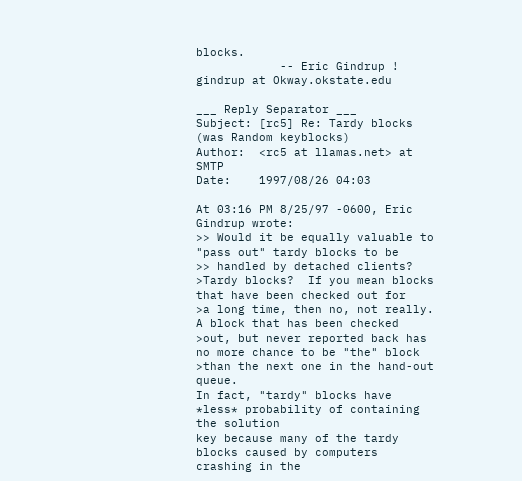blocks.
            -- Eric Gindrup ! gindrup at Okway.okstate.edu

___ Reply Separator ___
Subject: [rc5] Re: Tardy blocks (was Random keyblocks)
Author:  <rc5 at llamas.net> at SMTP
Date:    1997/08/26 04:03

At 03:16 PM 8/25/97 -0600, Eric Gindrup wrote:
>> Would it be equally valuable to "pass out" tardy blocks to be
>> handled by detached clients?
>Tardy blocks?  If you mean blocks that have been checked out for
>a long time, then no, not really.  A block that has been checked
>out, but never reported back has no more chance to be "the" block
>than the next one in the hand-out queue.
In fact, "tardy" blocks have *less* probability of containing the solution
key because many of the tardy blocks caused by computers crashing in the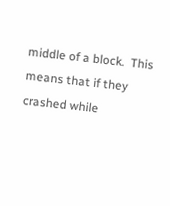middle of a block.  This means that if they crashed while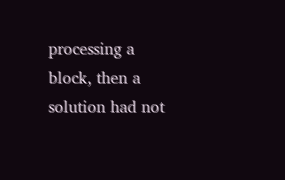processing a
block, then a solution had not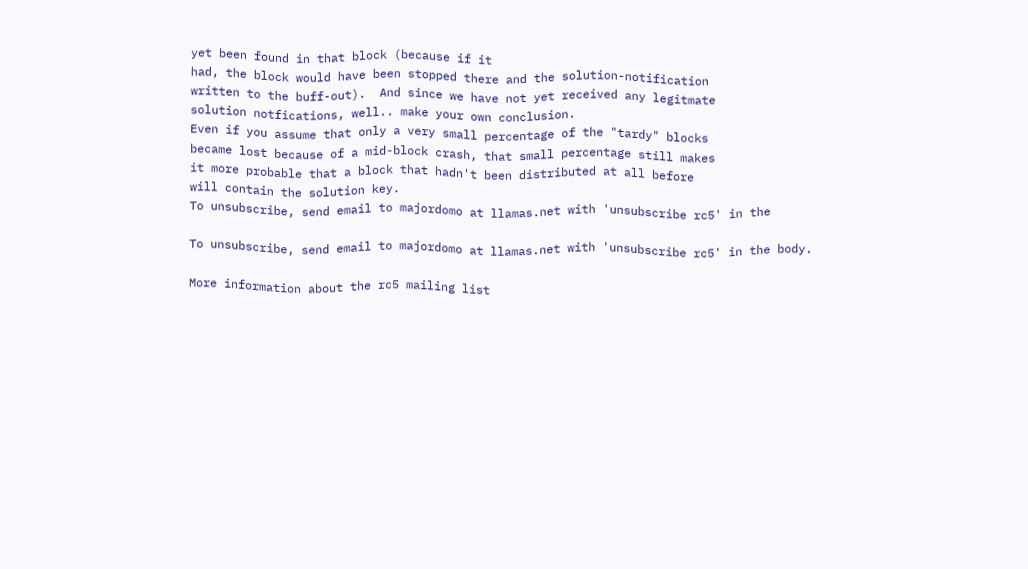yet been found in that block (because if it
had, the block would have been stopped there and the solution-notification
written to the buff-out).  And since we have not yet received any legitmate
solution notfications, well.. make your own conclusion.
Even if you assume that only a very small percentage of the "tardy" blocks
became lost because of a mid-block crash, that small percentage still makes
it more probable that a block that hadn't been distributed at all before
will contain the solution key.
To unsubscribe, send email to majordomo at llamas.net with 'unsubscribe rc5' in the

To unsubscribe, send email to majordomo at llamas.net with 'unsubscribe rc5' in the body.

More information about the rc5 mailing list